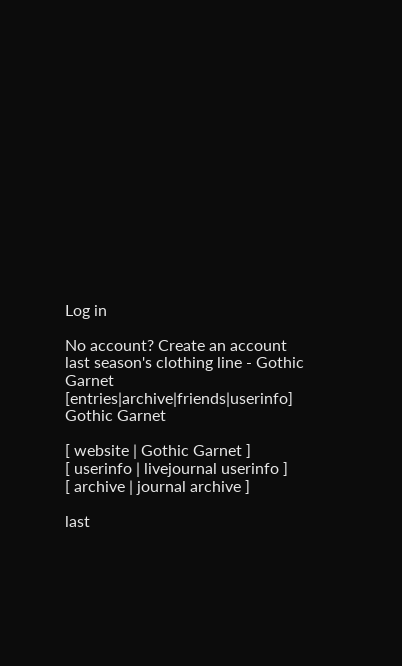Log in

No account? Create an account
last season's clothing line - Gothic Garnet [entries|archive|friends|userinfo]
Gothic Garnet

[ website | Gothic Garnet ]
[ userinfo | livejournal userinfo ]
[ archive | journal archive ]

last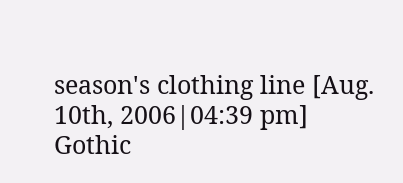season's clothing line [Aug. 10th, 2006|04:39 pm]
Gothic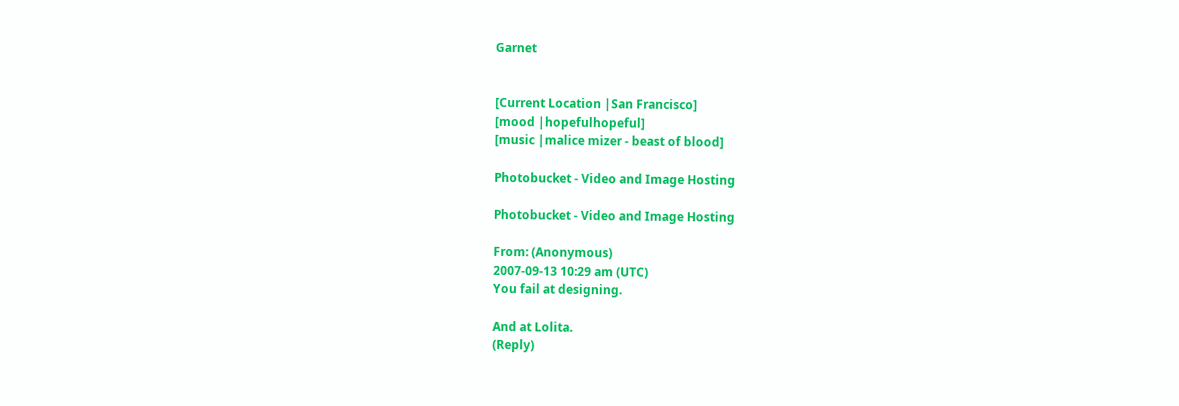Garnet


[Current Location |San Francisco]
[mood |hopefulhopeful]
[music |malice mizer - beast of blood]

Photobucket - Video and Image Hosting

Photobucket - Video and Image Hosting

From: (Anonymous)
2007-09-13 10:29 am (UTC)
You fail at designing.

And at Lolita.
(Reply)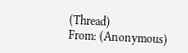(Thread)
From: (Anonymous)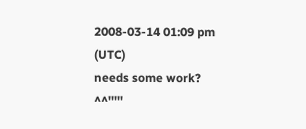2008-03-14 01:09 pm (UTC)
needs some work? ^^'''''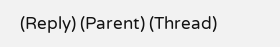(Reply) (Parent) (Thread)